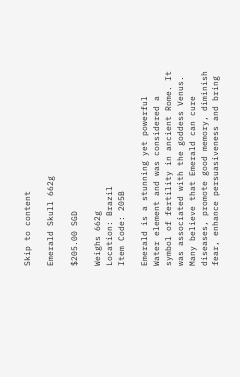Skip to content

Emerald Skull 662g

$205.00 SGD

Weighs 662g
Location: Brazil
Item Code: 205B

Emerald is a stunning yet powerful Water element and was considered a symbol of fertility in ancient Rome. It was associated with the goddess Venus. Many believe that Emerald can cure diseases, promote good memory, diminish fear, enhance persuasiveness and bring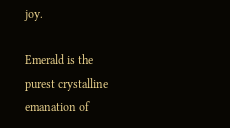joy.

Emerald is the purest crystalline emanation of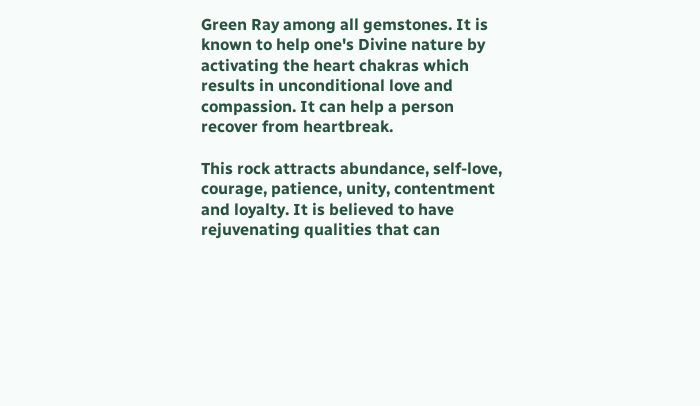Green Ray among all gemstones. It is known to help one's Divine nature by activating the heart chakras which results in unconditional love and compassion. It can help a person recover from heartbreak.

This rock attracts abundance, self-love, courage, patience, unity, contentment and loyalty. It is believed to have rejuvenating qualities that can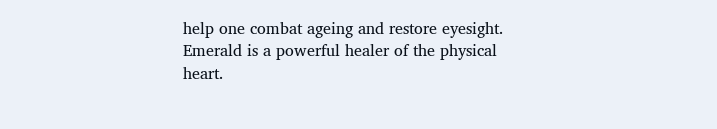help one combat ageing and restore eyesight. Emerald is a powerful healer of the physical heart.